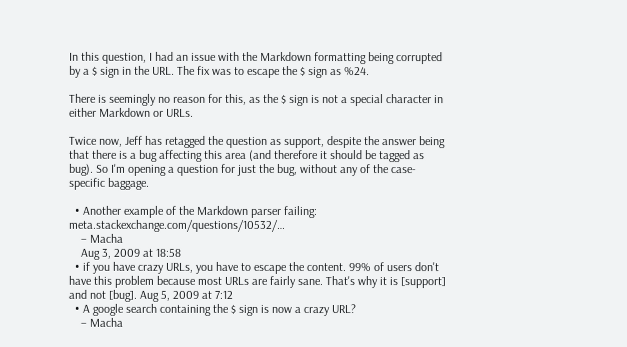In this question, I had an issue with the Markdown formatting being corrupted by a $ sign in the URL. The fix was to escape the $ sign as %24.

There is seemingly no reason for this, as the $ sign is not a special character in either Markdown or URLs.

Twice now, Jeff has retagged the question as support, despite the answer being that there is a bug affecting this area (and therefore it should be tagged as bug). So I'm opening a question for just the bug, without any of the case-specific baggage.

  • Another example of the Markdown parser failing: meta.stackexchange.com/questions/10532/…
    – Macha
    Aug 3, 2009 at 18:58
  • if you have crazy URLs, you have to escape the content. 99% of users don't have this problem because most URLs are fairly sane. That's why it is [support] and not [bug]. Aug 5, 2009 at 7:12
  • A google search containing the $ sign is now a crazy URL?
    – Macha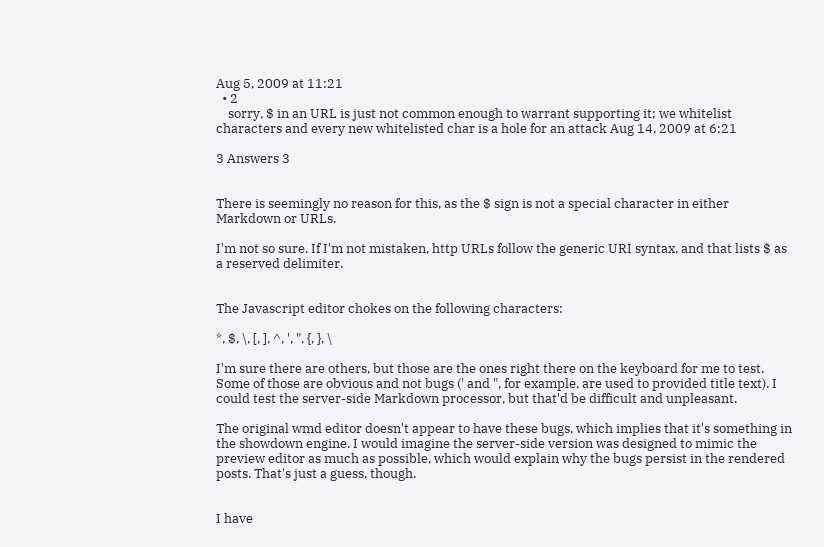Aug 5, 2009 at 11:21
  • 2
    sorry, $ in an URL is just not common enough to warrant supporting it; we whitelist characters and every new whitelisted char is a hole for an attack Aug 14, 2009 at 6:21

3 Answers 3


There is seemingly no reason for this, as the $ sign is not a special character in either Markdown or URLs.

I'm not so sure. If I'm not mistaken, http URLs follow the generic URI syntax, and that lists $ as a reserved delimiter.


The Javascript editor chokes on the following characters:

*, $, \, [, ], ^, ', ", {, }, \

I'm sure there are others, but those are the ones right there on the keyboard for me to test. Some of those are obvious and not bugs (' and ", for example, are used to provided title text). I could test the server-side Markdown processor, but that'd be difficult and unpleasant.

The original wmd editor doesn't appear to have these bugs, which implies that it's something in the showdown engine. I would imagine the server-side version was designed to mimic the preview editor as much as possible, which would explain why the bugs persist in the rendered posts. That's just a guess, though.


I have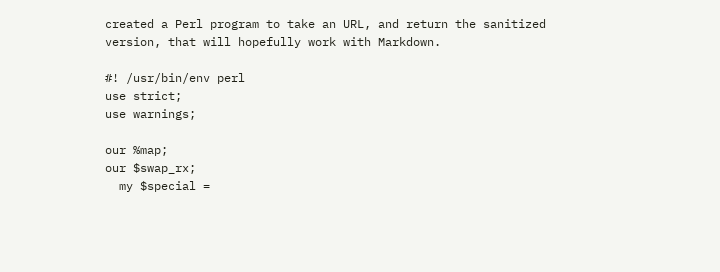created a Perl program to take an URL, and return the sanitized version, that will hopefully work with Markdown.

#! /usr/bin/env perl
use strict;
use warnings;

our %map;
our $swap_rx;
  my $special =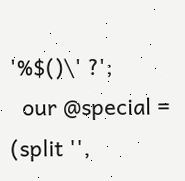'%$()\' ?';
  our @special = (split '',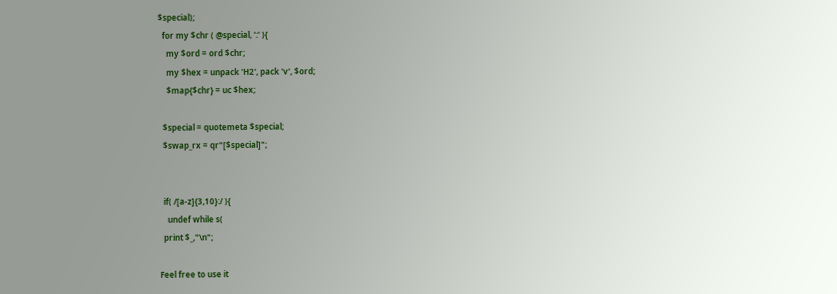$special);
  for my $chr ( @special, ':' ){
    my $ord = ord $chr;
    my $hex = unpack 'H2', pack 'v', $ord;
    $map{$chr} = uc $hex;

  $special = quotemeta $special;
  $swap_rx = qr"[$special]";


  if( /[a-z]{3,10}:/ ){
    undef while s(
  print $_,"\n";

Feel free to use it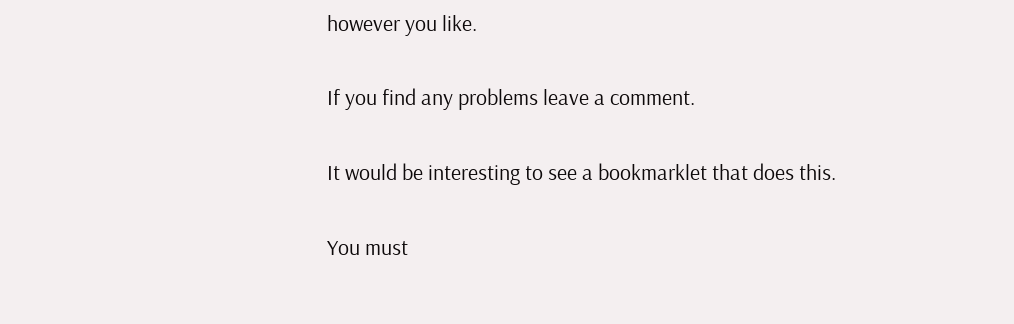however you like.

If you find any problems leave a comment.

It would be interesting to see a bookmarklet that does this.

You must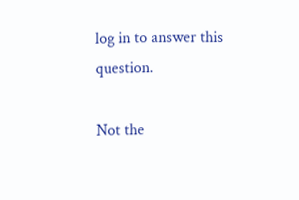log in to answer this question.

Not the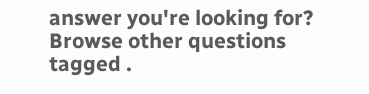answer you're looking for? Browse other questions tagged .